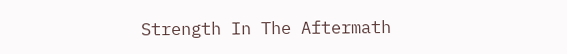Strength In The Aftermath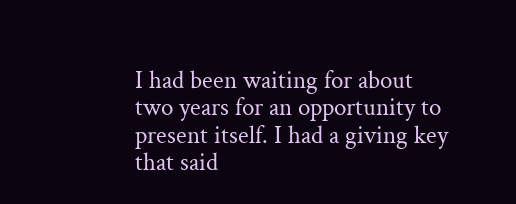I had been waiting for about two years for an opportunity to present itself. I had a giving key that said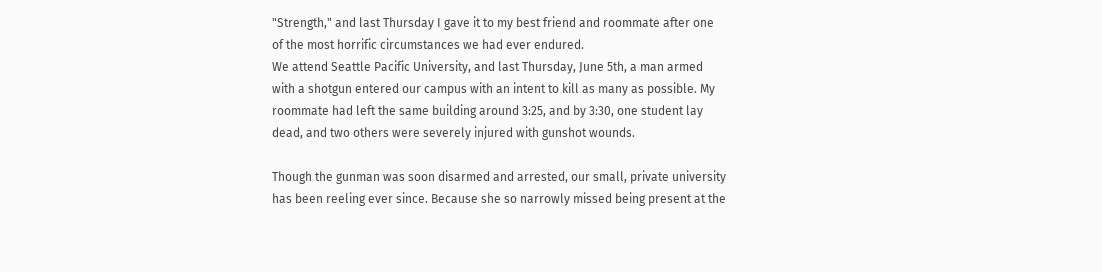"Strength," and last Thursday I gave it to my best friend and roommate after one of the most horrific circumstances we had ever endured.
We attend Seattle Pacific University, and last Thursday, June 5th, a man armed with a shotgun entered our campus with an intent to kill as many as possible. My roommate had left the same building around 3:25, and by 3:30, one student lay dead, and two others were severely injured with gunshot wounds.

Though the gunman was soon disarmed and arrested, our small, private university has been reeling ever since. Because she so narrowly missed being present at the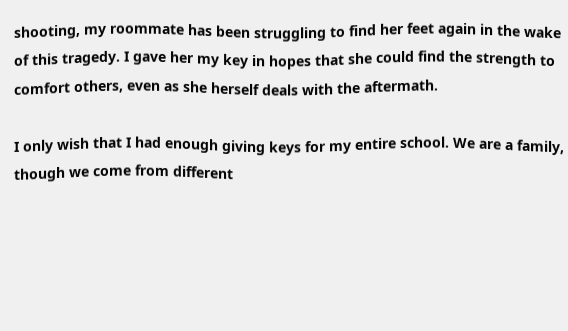shooting, my roommate has been struggling to find her feet again in the wake of this tragedy. I gave her my key in hopes that she could find the strength to comfort others, even as she herself deals with the aftermath.

I only wish that I had enough giving keys for my entire school. We are a family, though we come from different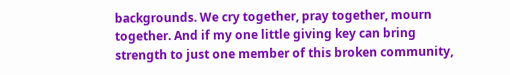backgrounds. We cry together, pray together, mourn together. And if my one little giving key can bring strength to just one member of this broken community,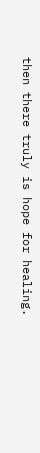then there truly is hope for healing.